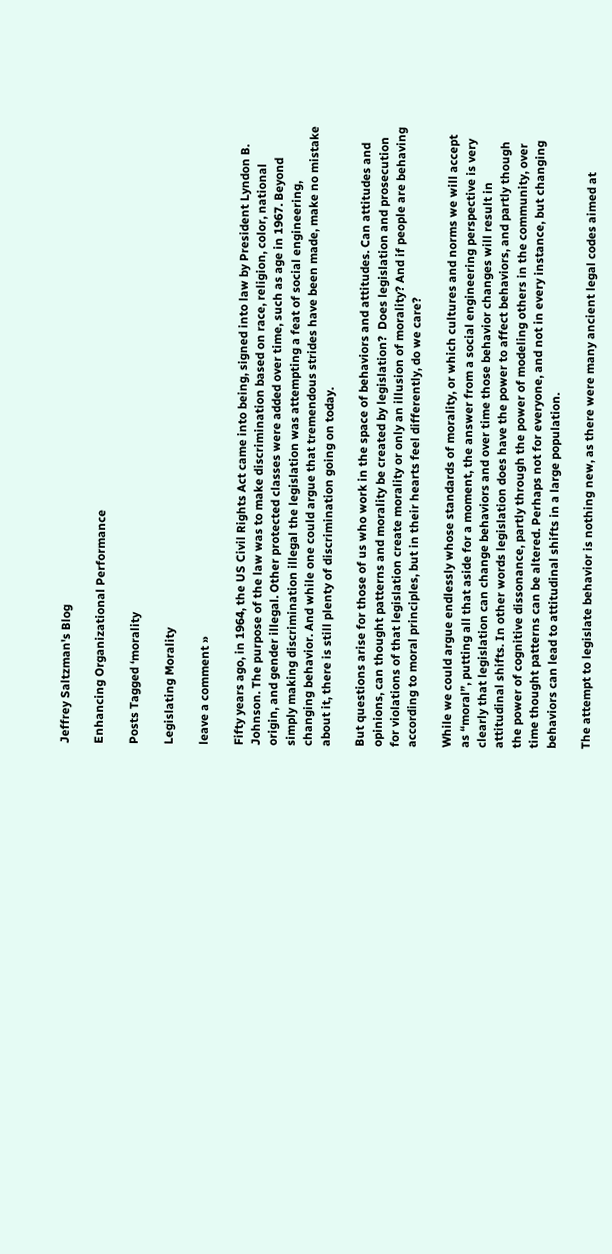Jeffrey Saltzman's Blog

Enhancing Organizational Performance

Posts Tagged ‘morality

Legislating Morality

leave a comment »

Fifty years ago, in 1964, the US Civil Rights Act came into being, signed into law by President Lyndon B. Johnson. The purpose of the law was to make discrimination based on race, religion, color, national origin, and gender illegal. Other protected classes were added over time, such as age in 1967. Beyond simply making discrimination illegal the legislation was attempting a feat of social engineering, changing behavior. And while one could argue that tremendous strides have been made, make no mistake about it, there is still plenty of discrimination going on today.

But questions arise for those of us who work in the space of behaviors and attitudes. Can attitudes and opinions, can thought patterns and morality be created by legislation?  Does legislation and prosecution for violations of that legislation create morality or only an illusion of morality? And if people are behaving according to moral principles, but in their hearts feel differently, do we care?

While we could argue endlessly whose standards of morality, or which cultures and norms we will accept as “moral”, putting all that aside for a moment, the answer from a social engineering perspective is very clearly that legislation can change behaviors and over time those behavior changes will result in attitudinal shifts. In other words legislation does have the power to affect behaviors, and partly though the power of cognitive dissonance, partly through the power of modeling others in the community, over time thought patterns can be altered. Perhaps not for everyone, and not in every instance, but changing behaviors can lead to attitudinal shifts in a large population.

The attempt to legislate behavior is nothing new, as there were many ancient legal codes aimed at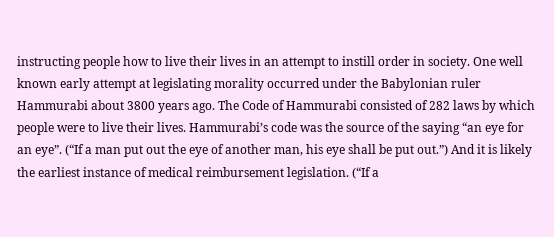instructing people how to live their lives in an attempt to instill order in society. One well known early attempt at legislating morality occurred under the Babylonian ruler Hammurabi about 3800 years ago. The Code of Hammurabi consisted of 282 laws by which people were to live their lives. Hammurabi’s code was the source of the saying “an eye for an eye”. (“If a man put out the eye of another man, his eye shall be put out.”) And it is likely the earliest instance of medical reimbursement legislation. (“If a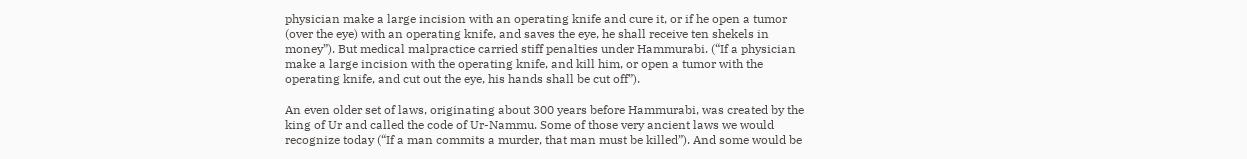physician make a large incision with an operating knife and cure it, or if he open a tumor (over the eye) with an operating knife, and saves the eye, he shall receive ten shekels in money”). But medical malpractice carried stiff penalties under Hammurabi. (“If a physician make a large incision with the operating knife, and kill him, or open a tumor with the operating knife, and cut out the eye, his hands shall be cut off”).

An even older set of laws, originating about 300 years before Hammurabi, was created by the king of Ur and called the code of Ur-Nammu. Some of those very ancient laws we would recognize today (“If a man commits a murder, that man must be killed”). And some would be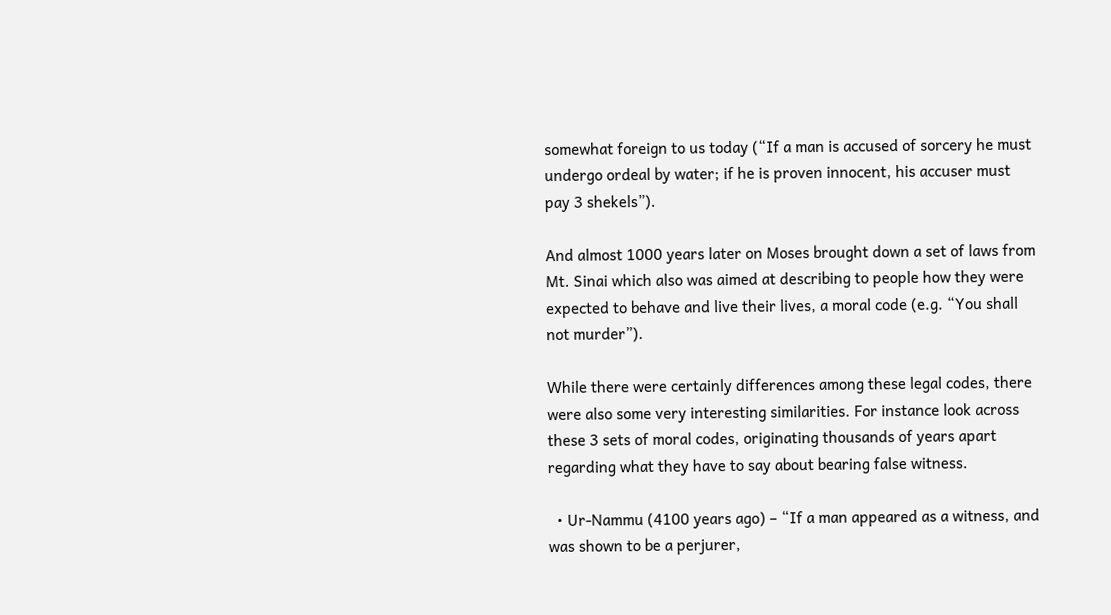somewhat foreign to us today (“If a man is accused of sorcery he must undergo ordeal by water; if he is proven innocent, his accuser must pay 3 shekels”).

And almost 1000 years later on Moses brought down a set of laws from Mt. Sinai which also was aimed at describing to people how they were expected to behave and live their lives, a moral code (e.g. “You shall not murder”).

While there were certainly differences among these legal codes, there were also some very interesting similarities. For instance look across these 3 sets of moral codes, originating thousands of years apart regarding what they have to say about bearing false witness.

  • Ur-Nammu (4100 years ago) – “If a man appeared as a witness, and was shown to be a perjurer,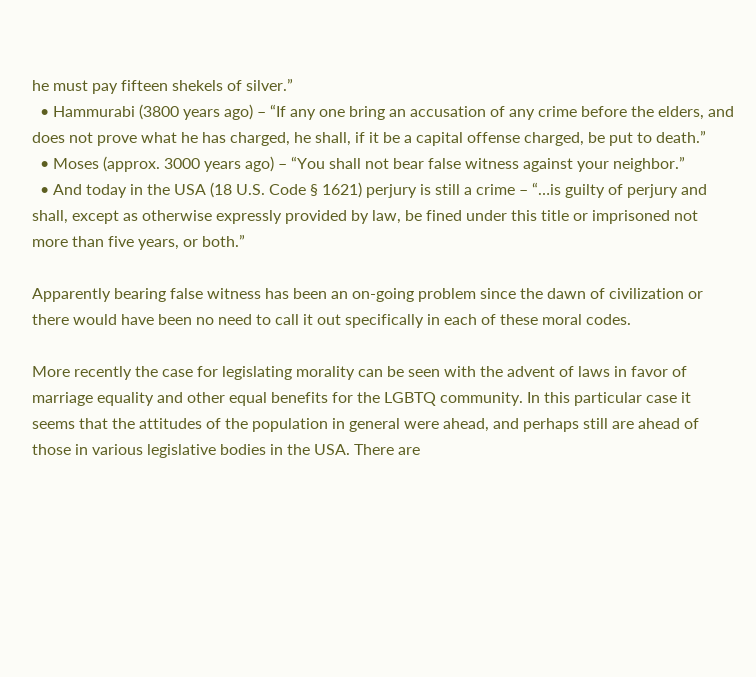he must pay fifteen shekels of silver.”
  • Hammurabi (3800 years ago) – “If any one bring an accusation of any crime before the elders, and does not prove what he has charged, he shall, if it be a capital offense charged, be put to death.”
  • Moses (approx. 3000 years ago) – “You shall not bear false witness against your neighbor.”
  • And today in the USA (18 U.S. Code § 1621) perjury is still a crime – “…is guilty of perjury and shall, except as otherwise expressly provided by law, be fined under this title or imprisoned not more than five years, or both.”

Apparently bearing false witness has been an on-going problem since the dawn of civilization or there would have been no need to call it out specifically in each of these moral codes.

More recently the case for legislating morality can be seen with the advent of laws in favor of marriage equality and other equal benefits for the LGBTQ community. In this particular case it seems that the attitudes of the population in general were ahead, and perhaps still are ahead of those in various legislative bodies in the USA. There are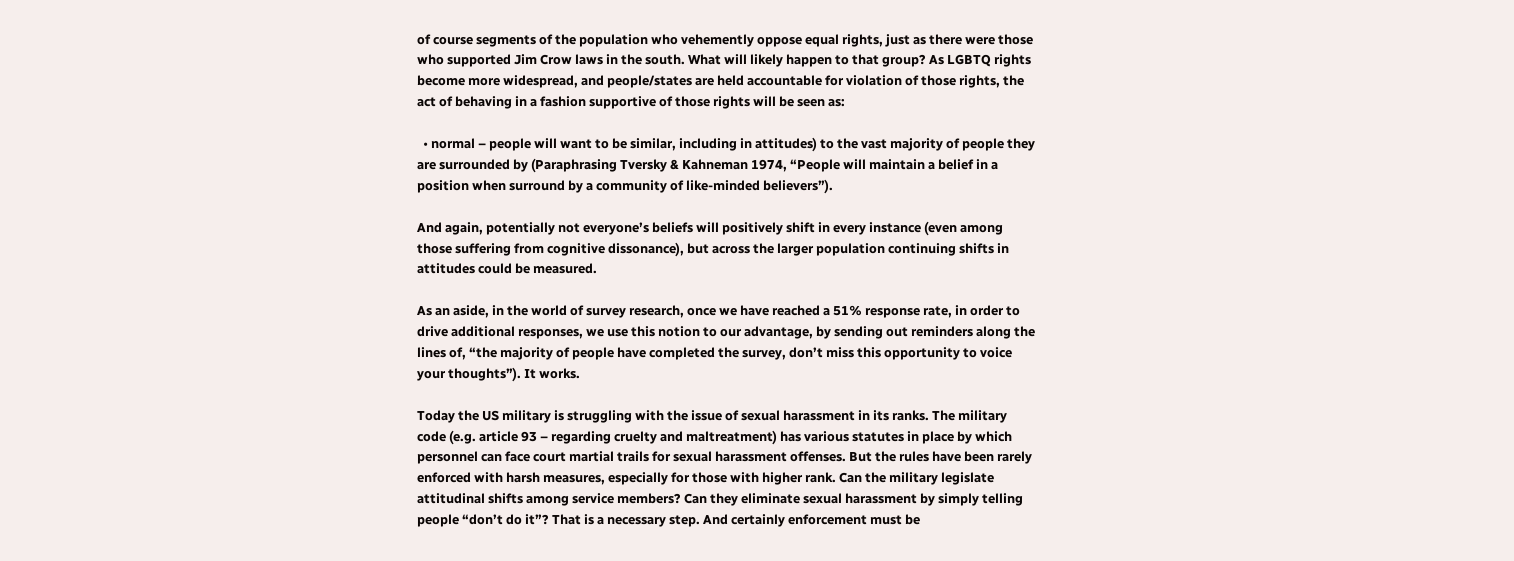of course segments of the population who vehemently oppose equal rights, just as there were those who supported Jim Crow laws in the south. What will likely happen to that group? As LGBTQ rights become more widespread, and people/states are held accountable for violation of those rights, the act of behaving in a fashion supportive of those rights will be seen as:

  • normal – people will want to be similar, including in attitudes) to the vast majority of people they are surrounded by (Paraphrasing Tversky & Kahneman 1974, “People will maintain a belief in a position when surround by a community of like-minded believers”).

And again, potentially not everyone’s beliefs will positively shift in every instance (even among those suffering from cognitive dissonance), but across the larger population continuing shifts in attitudes could be measured.

As an aside, in the world of survey research, once we have reached a 51% response rate, in order to drive additional responses, we use this notion to our advantage, by sending out reminders along the lines of, “the majority of people have completed the survey, don’t miss this opportunity to voice your thoughts”). It works.

Today the US military is struggling with the issue of sexual harassment in its ranks. The military code (e.g. article 93 – regarding cruelty and maltreatment) has various statutes in place by which personnel can face court martial trails for sexual harassment offenses. But the rules have been rarely enforced with harsh measures, especially for those with higher rank. Can the military legislate attitudinal shifts among service members? Can they eliminate sexual harassment by simply telling people “don’t do it”? That is a necessary step. And certainly enforcement must be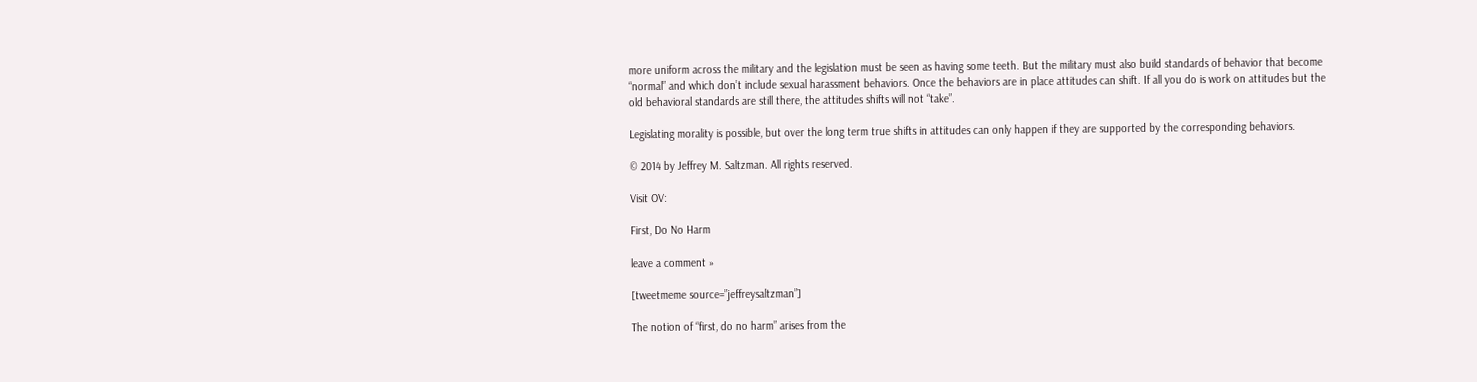more uniform across the military and the legislation must be seen as having some teeth. But the military must also build standards of behavior that become “normal” and which don’t include sexual harassment behaviors. Once the behaviors are in place attitudes can shift. If all you do is work on attitudes but the old behavioral standards are still there, the attitudes shifts will not “take”.

Legislating morality is possible, but over the long term true shifts in attitudes can only happen if they are supported by the corresponding behaviors.

© 2014 by Jeffrey M. Saltzman. All rights reserved.

Visit OV:

First, Do No Harm

leave a comment »

[tweetmeme source=”jeffreysaltzman”]

The notion of “first, do no harm” arises from the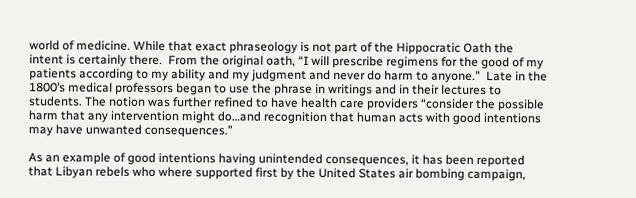world of medicine. While that exact phraseology is not part of the Hippocratic Oath the intent is certainly there.  From the original oath, “I will prescribe regimens for the good of my patients according to my ability and my judgment and never do harm to anyone.”  Late in the 1800’s medical professors began to use the phrase in writings and in their lectures to students. The notion was further refined to have health care providers “consider the possible harm that any intervention might do…and recognition that human acts with good intentions may have unwanted consequences.”

As an example of good intentions having unintended consequences, it has been reported that Libyan rebels who where supported first by the United States air bombing campaign,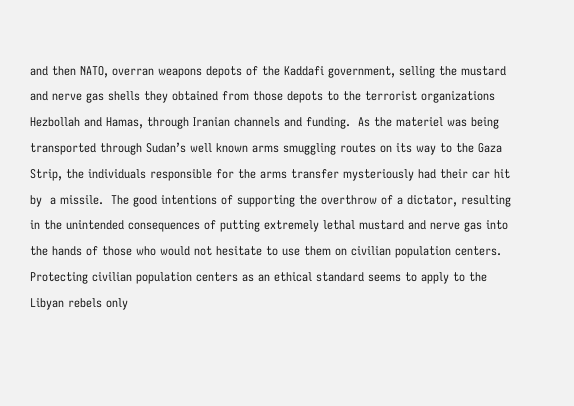and then NATO, overran weapons depots of the Kaddafi government, selling the mustard and nerve gas shells they obtained from those depots to the terrorist organizations Hezbollah and Hamas, through Iranian channels and funding.  As the materiel was being transported through Sudan’s well known arms smuggling routes on its way to the Gaza Strip, the individuals responsible for the arms transfer mysteriously had their car hit by  a missile.  The good intentions of supporting the overthrow of a dictator, resulting in the unintended consequences of putting extremely lethal mustard and nerve gas into the hands of those who would not hesitate to use them on civilian population centers. Protecting civilian population centers as an ethical standard seems to apply to the Libyan rebels only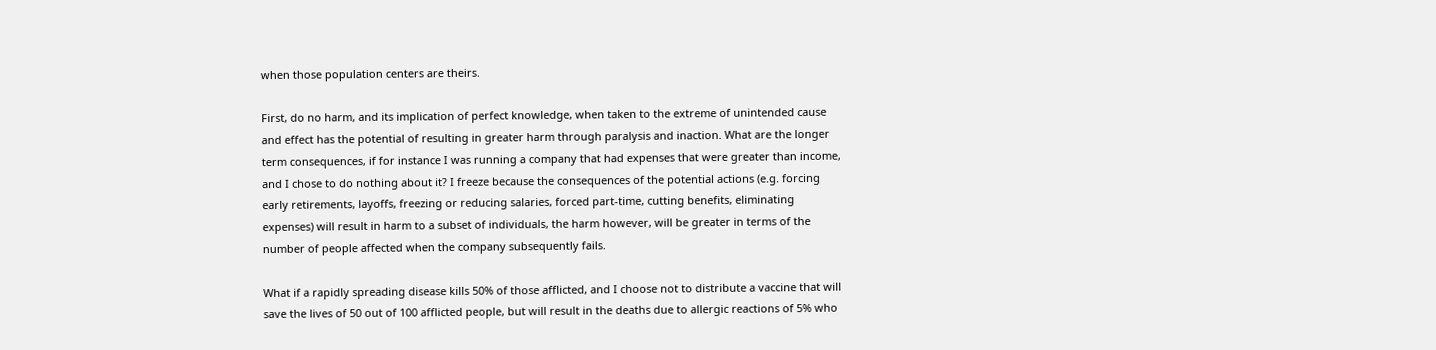when those population centers are theirs.

First, do no harm, and its implication of perfect knowledge, when taken to the extreme of unintended cause and effect has the potential of resulting in greater harm through paralysis and inaction. What are the longer term consequences, if for instance I was running a company that had expenses that were greater than income, and I chose to do nothing about it? I freeze because the consequences of the potential actions (e.g. forcing early retirements, layoffs, freezing or reducing salaries, forced part-time, cutting benefits, eliminating expenses) will result in harm to a subset of individuals, the harm however, will be greater in terms of the number of people affected when the company subsequently fails.

What if a rapidly spreading disease kills 50% of those afflicted, and I choose not to distribute a vaccine that will save the lives of 50 out of 100 afflicted people, but will result in the deaths due to allergic reactions of 5% who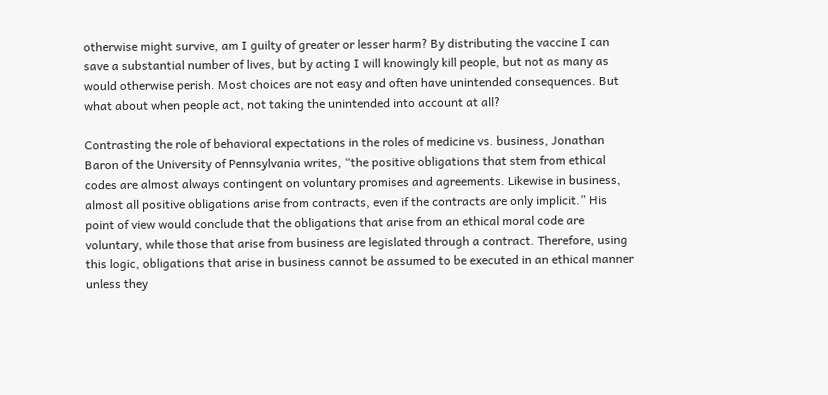otherwise might survive, am I guilty of greater or lesser harm? By distributing the vaccine I can save a substantial number of lives, but by acting I will knowingly kill people, but not as many as would otherwise perish. Most choices are not easy and often have unintended consequences. But what about when people act, not taking the unintended into account at all?

Contrasting the role of behavioral expectations in the roles of medicine vs. business, Jonathan Baron of the University of Pennsylvania writes, “the positive obligations that stem from ethical codes are almost always contingent on voluntary promises and agreements. Likewise in business, almost all positive obligations arise from contracts, even if the contracts are only implicit.” His point of view would conclude that the obligations that arise from an ethical moral code are voluntary, while those that arise from business are legislated through a contract. Therefore, using this logic, obligations that arise in business cannot be assumed to be executed in an ethical manner unless they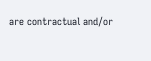are contractual and/or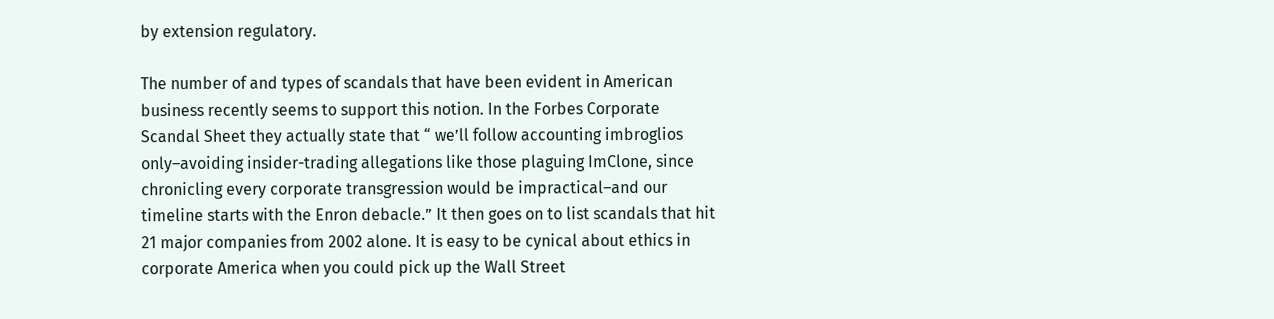by extension regulatory.

The number of and types of scandals that have been evident in American business recently seems to support this notion. In the Forbes Corporate Scandal Sheet they actually state that “ we’ll follow accounting imbroglios only–avoiding insider-trading allegations like those plaguing ImClone, since chronicling every corporate transgression would be impractical–and our timeline starts with the Enron debacle.” It then goes on to list scandals that hit 21 major companies from 2002 alone. It is easy to be cynical about ethics in corporate America when you could pick up the Wall Street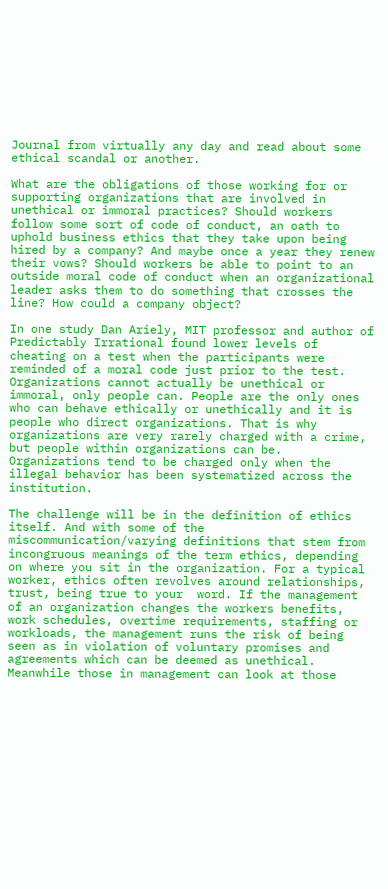Journal from virtually any day and read about some ethical scandal or another.

What are the obligations of those working for or supporting organizations that are involved in unethical or immoral practices? Should workers follow some sort of code of conduct, an oath to uphold business ethics that they take upon being hired by a company? And maybe once a year they renew their vows? Should workers be able to point to an outside moral code of conduct when an organizational leader asks them to do something that crosses the line? How could a company object?

In one study Dan Ariely, MIT professor and author of Predictably Irrational found lower levels of cheating on a test when the participants were reminded of a moral code just prior to the test.  Organizations cannot actually be unethical or immoral, only people can. People are the only ones who can behave ethically or unethically and it is people who direct organizations. That is why organizations are very rarely charged with a crime, but people within organizations can be. Organizations tend to be charged only when the illegal behavior has been systematized across the institution.

The challenge will be in the definition of ethics itself. And with some of the miscommunication/varying definitions that stem from incongruous meanings of the term ethics, depending on where you sit in the organization. For a typical worker, ethics often revolves around relationships, trust, being true to your  word. If the management of an organization changes the workers benefits, work schedules, overtime requirements, staffing or workloads, the management runs the risk of being seen as in violation of voluntary promises and agreements which can be deemed as unethical. Meanwhile those in management can look at those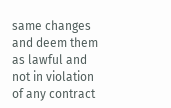same changes and deem them as lawful and not in violation of any contract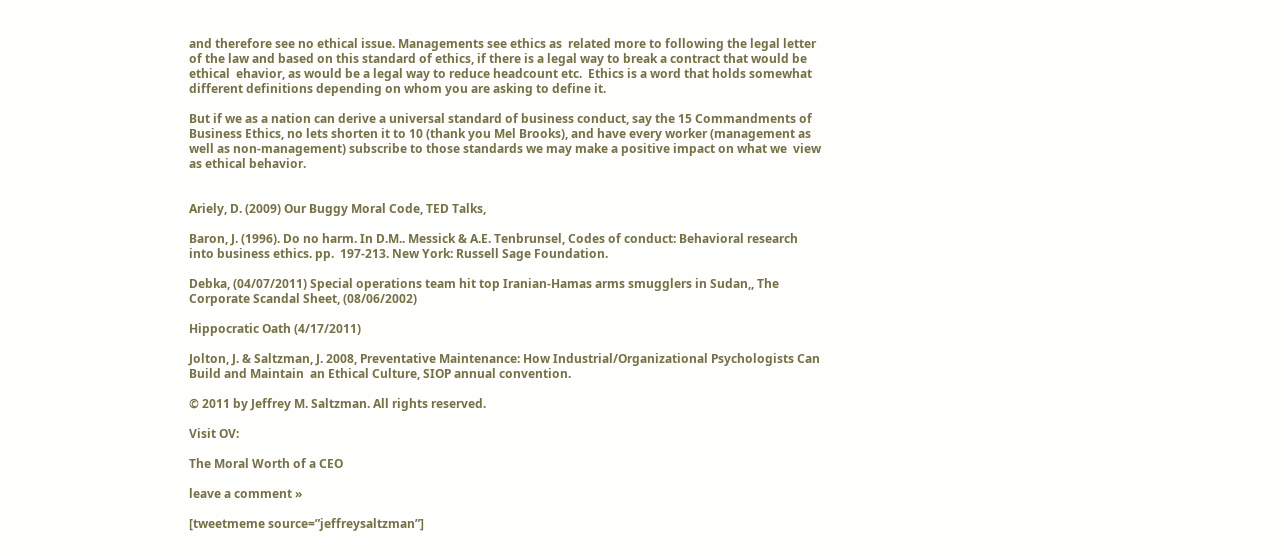and therefore see no ethical issue. Managements see ethics as  related more to following the legal letter of the law and based on this standard of ethics, if there is a legal way to break a contract that would be ethical  ehavior, as would be a legal way to reduce headcount etc.  Ethics is a word that holds somewhat different definitions depending on whom you are asking to define it.

But if we as a nation can derive a universal standard of business conduct, say the 15 Commandments of Business Ethics, no lets shorten it to 10 (thank you Mel Brooks), and have every worker (management as well as non-management) subscribe to those standards we may make a positive impact on what we  view as ethical behavior.


Ariely, D. (2009) Our Buggy Moral Code, TED Talks,

Baron, J. (1996). Do no harm. In D.M.. Messick & A.E. Tenbrunsel, Codes of conduct: Behavioral research into business ethics. pp.  197-213. New York: Russell Sage Foundation.

Debka, (04/07/2011) Special operations team hit top Iranian-Hamas arms smugglers in Sudan,, The Corporate Scandal Sheet, (08/06/2002)

Hippocratic Oath (4/17/2011)

Jolton, J. & Saltzman, J. 2008, Preventative Maintenance: How Industrial/Organizational Psychologists Can Build and Maintain  an Ethical Culture, SIOP annual convention.

© 2011 by Jeffrey M. Saltzman. All rights reserved.

Visit OV:

The Moral Worth of a CEO

leave a comment »

[tweetmeme source=”jeffreysaltzman”]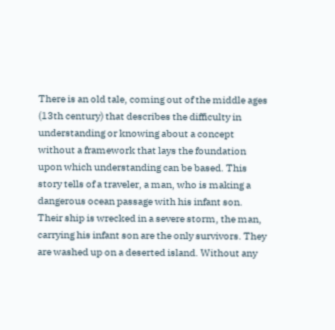There is an old tale, coming out of the middle ages (13th century) that describes the difficulty in understanding or knowing about a concept without a framework that lays the foundation upon which understanding can be based. This story tells of a traveler, a man, who is making a dangerous ocean passage with his infant son. Their ship is wrecked in a severe storm, the man, carrying his infant son are the only survivors. They are washed up on a deserted island. Without any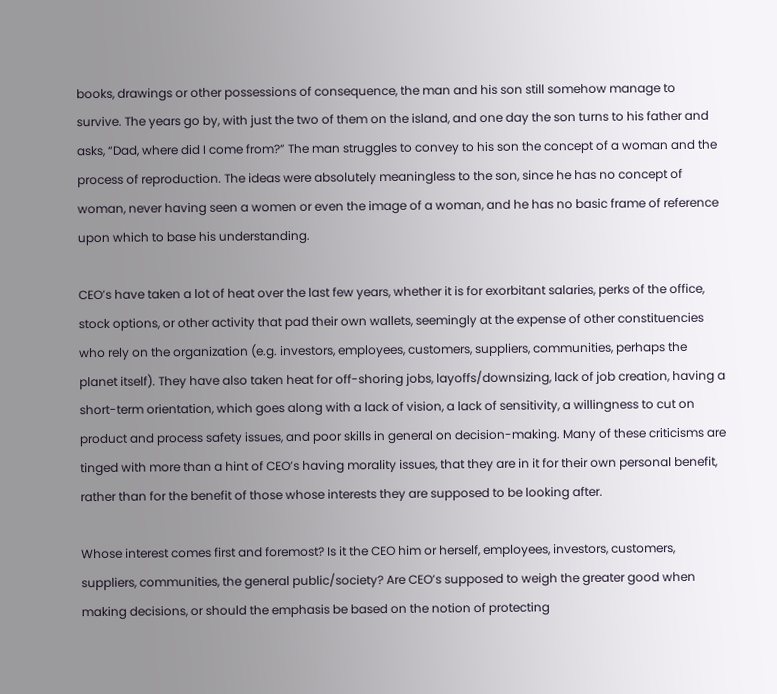books, drawings or other possessions of consequence, the man and his son still somehow manage to survive. The years go by, with just the two of them on the island, and one day the son turns to his father and asks, “Dad, where did I come from?” The man struggles to convey to his son the concept of a woman and the process of reproduction. The ideas were absolutely meaningless to the son, since he has no concept of woman, never having seen a women or even the image of a woman, and he has no basic frame of reference upon which to base his understanding.

CEO’s have taken a lot of heat over the last few years, whether it is for exorbitant salaries, perks of the office, stock options, or other activity that pad their own wallets, seemingly at the expense of other constituencies who rely on the organization (e.g. investors, employees, customers, suppliers, communities, perhaps the planet itself). They have also taken heat for off-shoring jobs, layoffs/downsizing, lack of job creation, having a short-term orientation, which goes along with a lack of vision, a lack of sensitivity, a willingness to cut on product and process safety issues, and poor skills in general on decision-making. Many of these criticisms are tinged with more than a hint of CEO’s having morality issues, that they are in it for their own personal benefit, rather than for the benefit of those whose interests they are supposed to be looking after.

Whose interest comes first and foremost? Is it the CEO him or herself, employees, investors, customers, suppliers, communities, the general public/society? Are CEO’s supposed to weigh the greater good when making decisions, or should the emphasis be based on the notion of protecting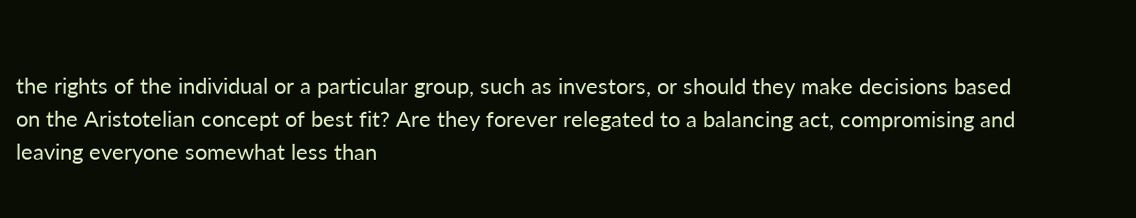the rights of the individual or a particular group, such as investors, or should they make decisions based on the Aristotelian concept of best fit? Are they forever relegated to a balancing act, compromising and leaving everyone somewhat less than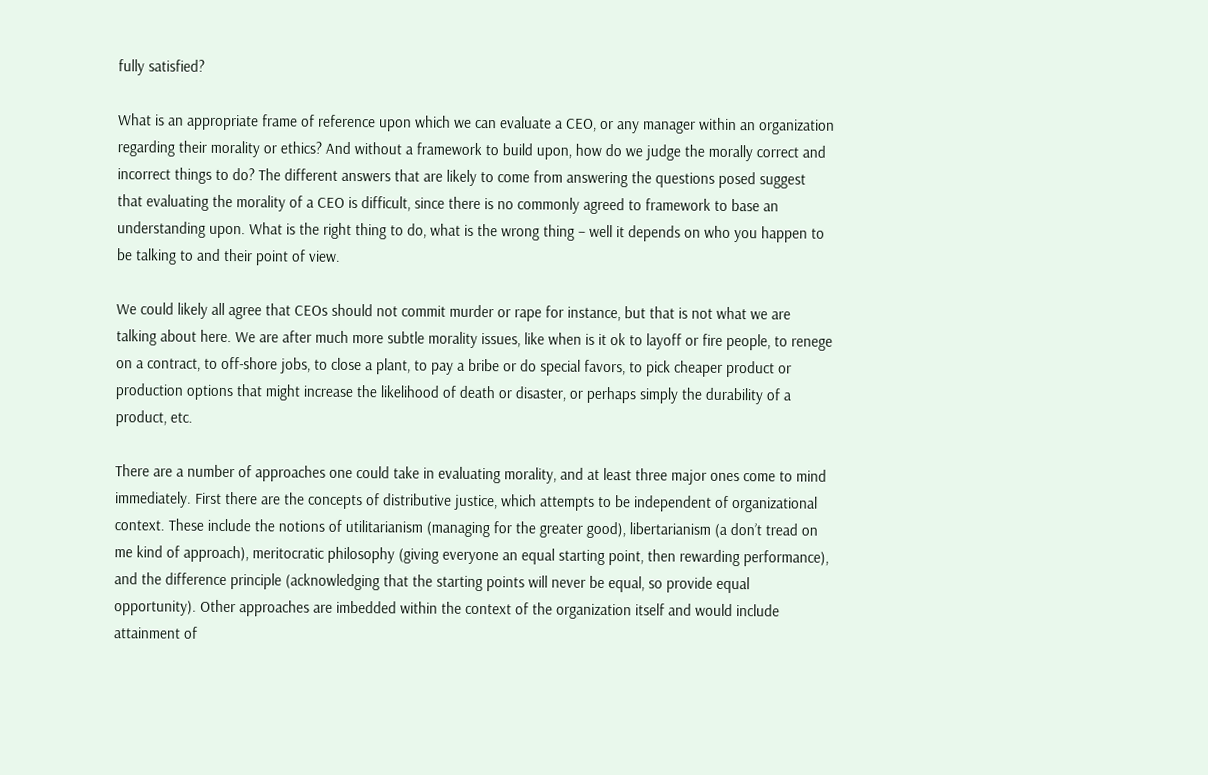fully satisfied?

What is an appropriate frame of reference upon which we can evaluate a CEO, or any manager within an organization regarding their morality or ethics? And without a framework to build upon, how do we judge the morally correct and incorrect things to do? The different answers that are likely to come from answering the questions posed suggest that evaluating the morality of a CEO is difficult, since there is no commonly agreed to framework to base an understanding upon. What is the right thing to do, what is the wrong thing – well it depends on who you happen to be talking to and their point of view.

We could likely all agree that CEOs should not commit murder or rape for instance, but that is not what we are talking about here. We are after much more subtle morality issues, like when is it ok to layoff or fire people, to renege on a contract, to off-shore jobs, to close a plant, to pay a bribe or do special favors, to pick cheaper product or production options that might increase the likelihood of death or disaster, or perhaps simply the durability of a product, etc.

There are a number of approaches one could take in evaluating morality, and at least three major ones come to mind immediately. First there are the concepts of distributive justice, which attempts to be independent of organizational context. These include the notions of utilitarianism (managing for the greater good), libertarianism (a don’t tread on me kind of approach), meritocratic philosophy (giving everyone an equal starting point, then rewarding performance), and the difference principle (acknowledging that the starting points will never be equal, so provide equal opportunity). Other approaches are imbedded within the context of the organization itself and would include attainment of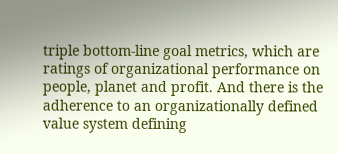triple bottom-line goal metrics, which are ratings of organizational performance on people, planet and profit. And there is the adherence to an organizationally defined value system defining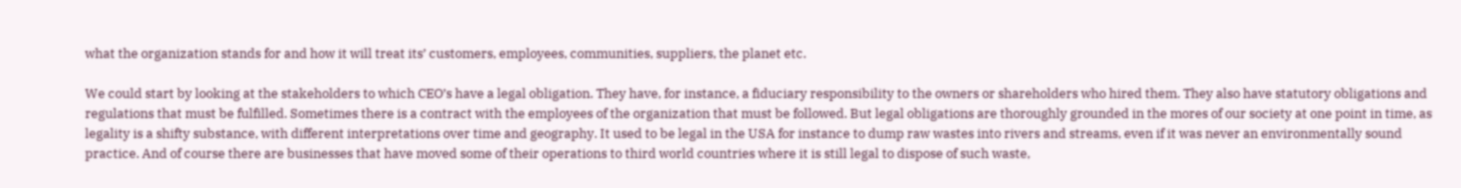what the organization stands for and how it will treat its’ customers, employees, communities, suppliers, the planet etc.

We could start by looking at the stakeholders to which CEO’s have a legal obligation. They have, for instance, a fiduciary responsibility to the owners or shareholders who hired them. They also have statutory obligations and regulations that must be fulfilled. Sometimes there is a contract with the employees of the organization that must be followed. But legal obligations are thoroughly grounded in the mores of our society at one point in time, as legality is a shifty substance, with different interpretations over time and geography. It used to be legal in the USA for instance to dump raw wastes into rivers and streams, even if it was never an environmentally sound practice. And of course there are businesses that have moved some of their operations to third world countries where it is still legal to dispose of such waste,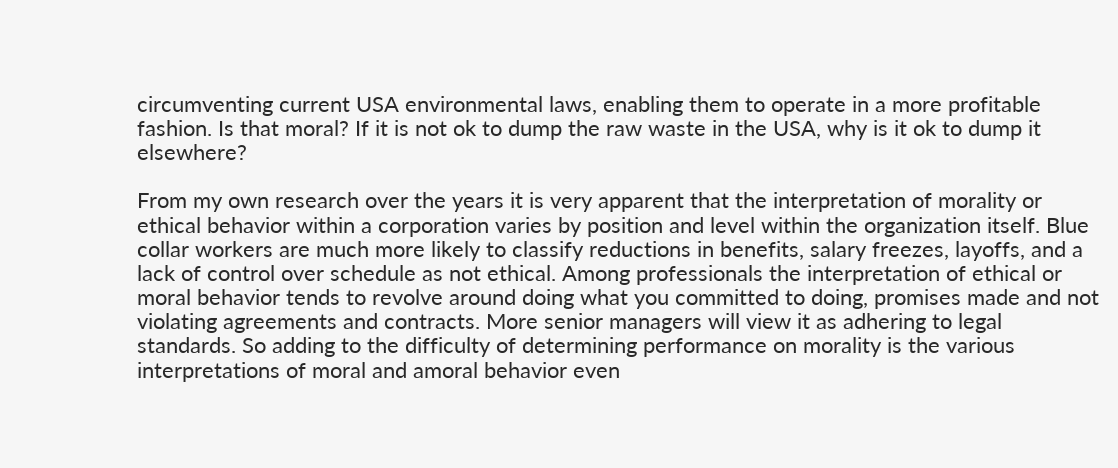circumventing current USA environmental laws, enabling them to operate in a more profitable fashion. Is that moral? If it is not ok to dump the raw waste in the USA, why is it ok to dump it elsewhere?

From my own research over the years it is very apparent that the interpretation of morality or ethical behavior within a corporation varies by position and level within the organization itself. Blue collar workers are much more likely to classify reductions in benefits, salary freezes, layoffs, and a lack of control over schedule as not ethical. Among professionals the interpretation of ethical or moral behavior tends to revolve around doing what you committed to doing, promises made and not violating agreements and contracts. More senior managers will view it as adhering to legal standards. So adding to the difficulty of determining performance on morality is the various interpretations of moral and amoral behavior even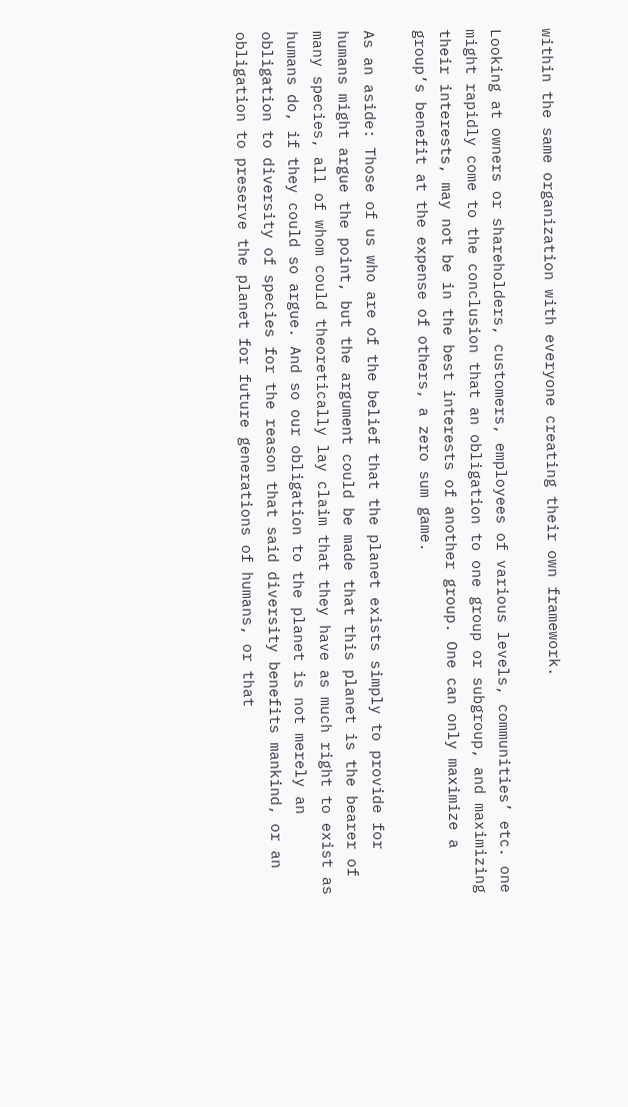within the same organization with everyone creating their own framework.

Looking at owners or shareholders, customers, employees of various levels, communities’ etc. one might rapidly come to the conclusion that an obligation to one group or subgroup, and maximizing their interests, may not be in the best interests of another group. One can only maximize a group’s benefit at the expense of others, a zero sum game.

As an aside: Those of us who are of the belief that the planet exists simply to provide for humans might argue the point, but the argument could be made that this planet is the bearer of many species, all of whom could theoretically lay claim that they have as much right to exist as humans do, if they could so argue. And so our obligation to the planet is not merely an obligation to diversity of species for the reason that said diversity benefits mankind, or an obligation to preserve the planet for future generations of humans, or that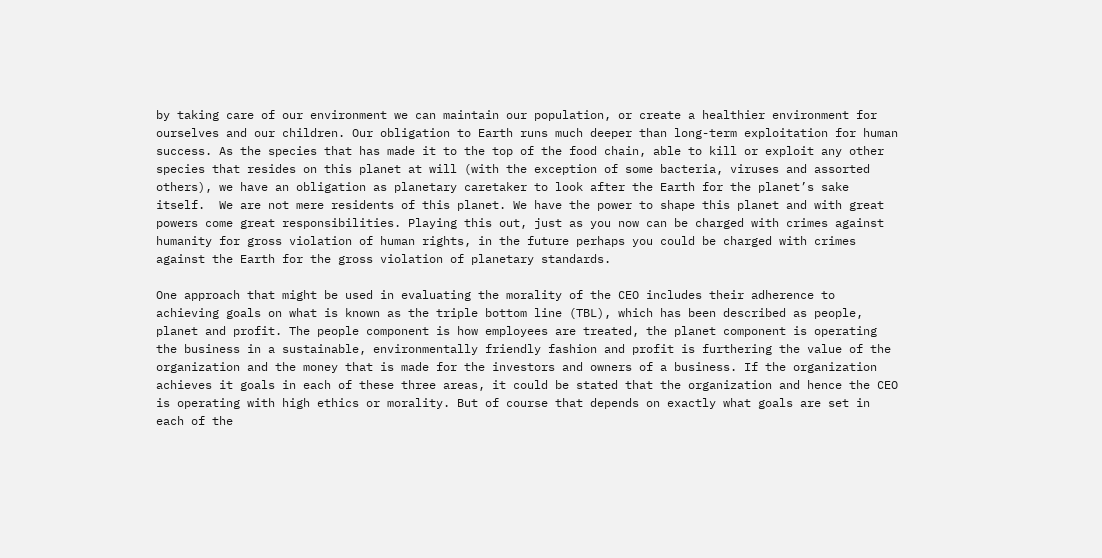by taking care of our environment we can maintain our population, or create a healthier environment for ourselves and our children. Our obligation to Earth runs much deeper than long-term exploitation for human success. As the species that has made it to the top of the food chain, able to kill or exploit any other species that resides on this planet at will (with the exception of some bacteria, viruses and assorted others), we have an obligation as planetary caretaker to look after the Earth for the planet’s sake itself.  We are not mere residents of this planet. We have the power to shape this planet and with great powers come great responsibilities. Playing this out, just as you now can be charged with crimes against humanity for gross violation of human rights, in the future perhaps you could be charged with crimes against the Earth for the gross violation of planetary standards.

One approach that might be used in evaluating the morality of the CEO includes their adherence to achieving goals on what is known as the triple bottom line (TBL), which has been described as people, planet and profit. The people component is how employees are treated, the planet component is operating the business in a sustainable, environmentally friendly fashion and profit is furthering the value of the organization and the money that is made for the investors and owners of a business. If the organization achieves it goals in each of these three areas, it could be stated that the organization and hence the CEO is operating with high ethics or morality. But of course that depends on exactly what goals are set in each of the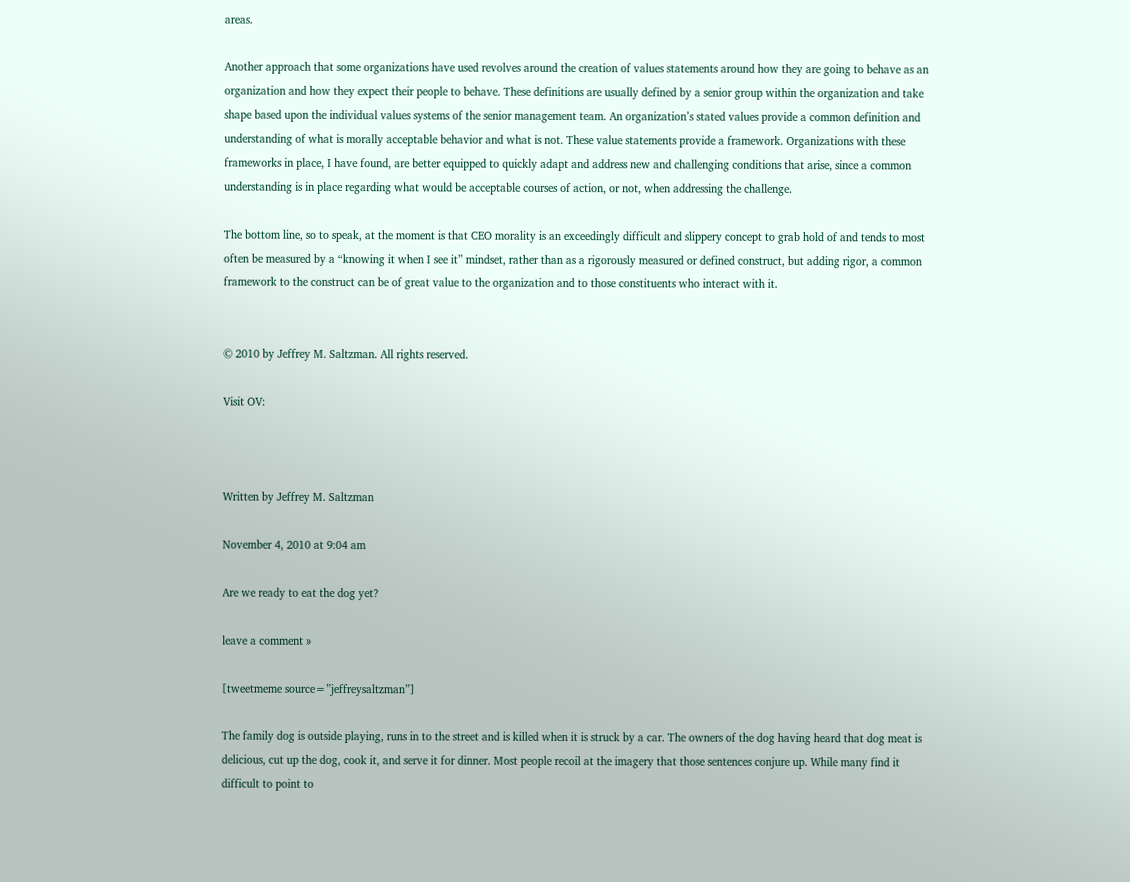areas.

Another approach that some organizations have used revolves around the creation of values statements around how they are going to behave as an organization and how they expect their people to behave. These definitions are usually defined by a senior group within the organization and take shape based upon the individual values systems of the senior management team. An organization’s stated values provide a common definition and understanding of what is morally acceptable behavior and what is not. These value statements provide a framework. Organizations with these frameworks in place, I have found, are better equipped to quickly adapt and address new and challenging conditions that arise, since a common understanding is in place regarding what would be acceptable courses of action, or not, when addressing the challenge.

The bottom line, so to speak, at the moment is that CEO morality is an exceedingly difficult and slippery concept to grab hold of and tends to most often be measured by a “knowing it when I see it” mindset, rather than as a rigorously measured or defined construct, but adding rigor, a common framework to the construct can be of great value to the organization and to those constituents who interact with it.


© 2010 by Jeffrey M. Saltzman. All rights reserved.

Visit OV:



Written by Jeffrey M. Saltzman

November 4, 2010 at 9:04 am

Are we ready to eat the dog yet?

leave a comment »

[tweetmeme source=”jeffreysaltzman”]

The family dog is outside playing, runs in to the street and is killed when it is struck by a car. The owners of the dog having heard that dog meat is delicious, cut up the dog, cook it, and serve it for dinner. Most people recoil at the imagery that those sentences conjure up. While many find it difficult to point to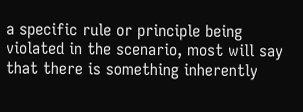a specific rule or principle being violated in the scenario, most will say that there is something inherently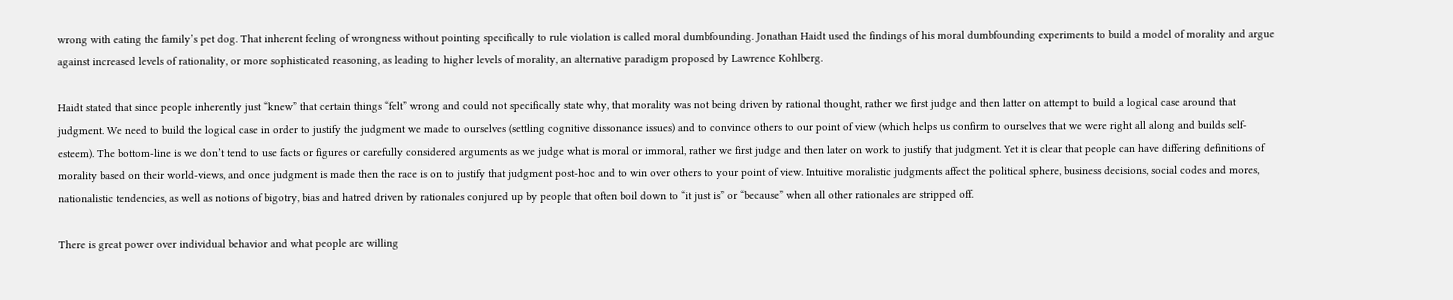wrong with eating the family’s pet dog. That inherent feeling of wrongness without pointing specifically to rule violation is called moral dumbfounding. Jonathan Haidt used the findings of his moral dumbfounding experiments to build a model of morality and argue against increased levels of rationality, or more sophisticated reasoning, as leading to higher levels of morality, an alternative paradigm proposed by Lawrence Kohlberg.

Haidt stated that since people inherently just “knew” that certain things “felt” wrong and could not specifically state why, that morality was not being driven by rational thought, rather we first judge and then latter on attempt to build a logical case around that judgment. We need to build the logical case in order to justify the judgment we made to ourselves (settling cognitive dissonance issues) and to convince others to our point of view (which helps us confirm to ourselves that we were right all along and builds self-esteem). The bottom-line is we don’t tend to use facts or figures or carefully considered arguments as we judge what is moral or immoral, rather we first judge and then later on work to justify that judgment. Yet it is clear that people can have differing definitions of morality based on their world-views, and once judgment is made then the race is on to justify that judgment post-hoc and to win over others to your point of view. Intuitive moralistic judgments affect the political sphere, business decisions, social codes and mores, nationalistic tendencies, as well as notions of bigotry, bias and hatred driven by rationales conjured up by people that often boil down to “it just is” or “because” when all other rationales are stripped off.

There is great power over individual behavior and what people are willing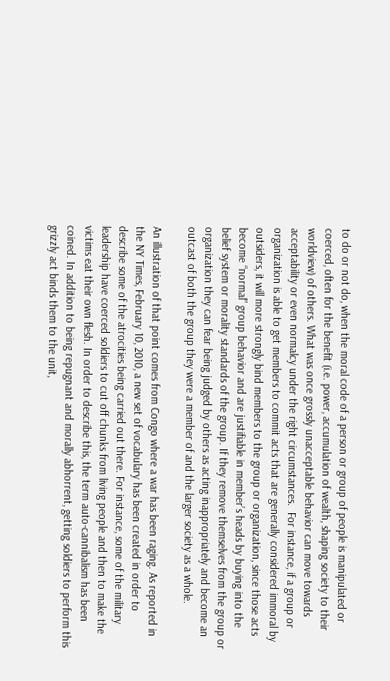to do or not do, when the moral code of a person or group of people is manipulated or coerced, often for the benefit (i.e. power, accumulation of wealth, shaping society to their worldview) of others. What was once grossly unacceptable behavior can move towards acceptability or even normalcy under the right circumstances.  For instance, if a group or organization is able to get members to commit acts that are generally considered immoral by outsiders, it will more strongly bind members to the group or organization, since those acts become “normal” group behavior and are justifiable in member’s heads by buying into the belief system or morality standards of the group. If they remove themselves from the group or organization they can fear being judged by others as acting inappropriately and become an outcast of both the group they were a member of and the larger society as a whole.

An illustration of that point comes from Congo where a war has been raging. As reported in the NY Times, February 10, 2010, a new set of vocabulary has been created in order to describe some of the atrocities being carried out there. For instance, some of the military leadership have coerced soldiers to cut off chunks from living people and then to make the victims eat their own flesh. In order to describe this, the term auto-cannibalism has been coined. In addition to being repugnant and morally abhorrent, getting soldiers to perform this grizzly act binds them to the unit,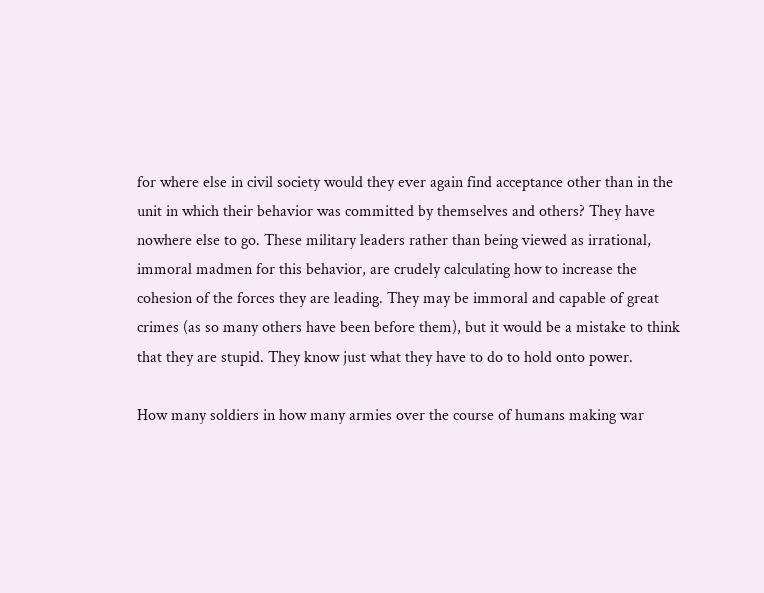for where else in civil society would they ever again find acceptance other than in the unit in which their behavior was committed by themselves and others? They have nowhere else to go. These military leaders rather than being viewed as irrational, immoral madmen for this behavior, are crudely calculating how to increase the cohesion of the forces they are leading. They may be immoral and capable of great crimes (as so many others have been before them), but it would be a mistake to think that they are stupid. They know just what they have to do to hold onto power.

How many soldiers in how many armies over the course of humans making war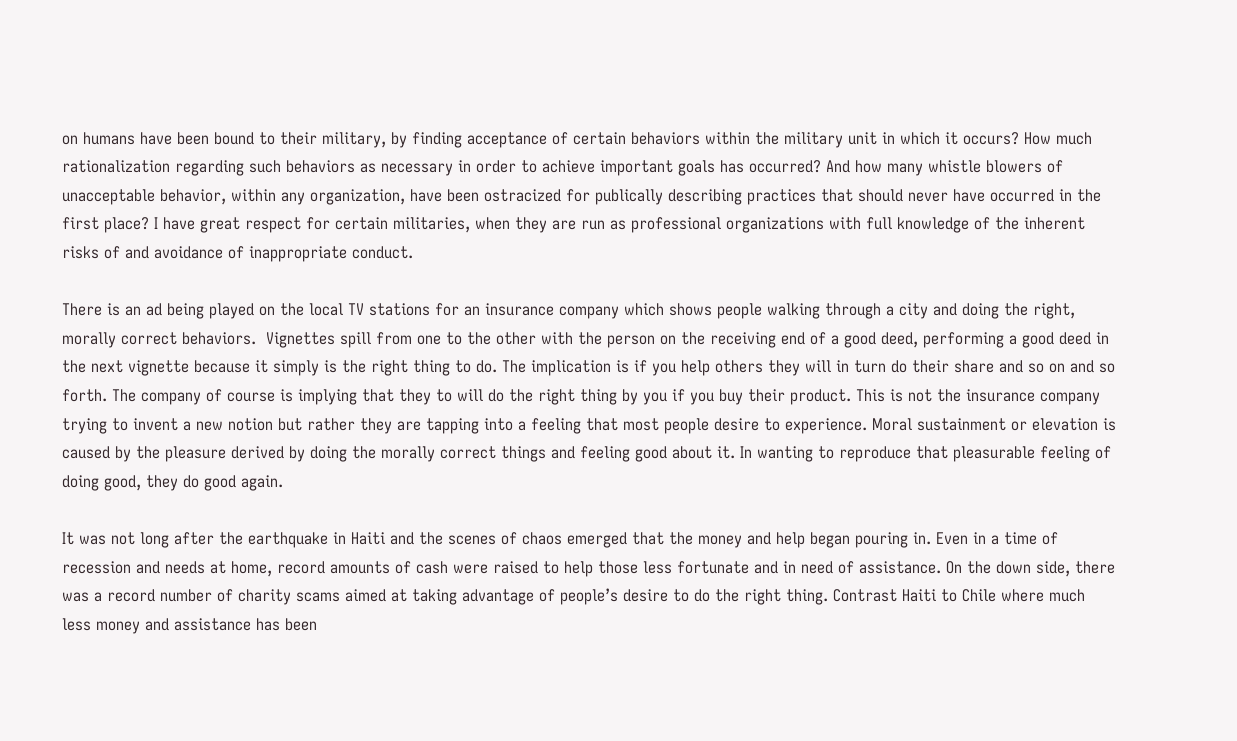on humans have been bound to their military, by finding acceptance of certain behaviors within the military unit in which it occurs? How much rationalization regarding such behaviors as necessary in order to achieve important goals has occurred? And how many whistle blowers of unacceptable behavior, within any organization, have been ostracized for publically describing practices that should never have occurred in the first place? I have great respect for certain militaries, when they are run as professional organizations with full knowledge of the inherent risks of and avoidance of inappropriate conduct.

There is an ad being played on the local TV stations for an insurance company which shows people walking through a city and doing the right, morally correct behaviors.  Vignettes spill from one to the other with the person on the receiving end of a good deed, performing a good deed in the next vignette because it simply is the right thing to do. The implication is if you help others they will in turn do their share and so on and so forth. The company of course is implying that they to will do the right thing by you if you buy their product. This is not the insurance company trying to invent a new notion but rather they are tapping into a feeling that most people desire to experience. Moral sustainment or elevation is caused by the pleasure derived by doing the morally correct things and feeling good about it. In wanting to reproduce that pleasurable feeling of doing good, they do good again.

It was not long after the earthquake in Haiti and the scenes of chaos emerged that the money and help began pouring in. Even in a time of recession and needs at home, record amounts of cash were raised to help those less fortunate and in need of assistance. On the down side, there was a record number of charity scams aimed at taking advantage of people’s desire to do the right thing. Contrast Haiti to Chile where much less money and assistance has been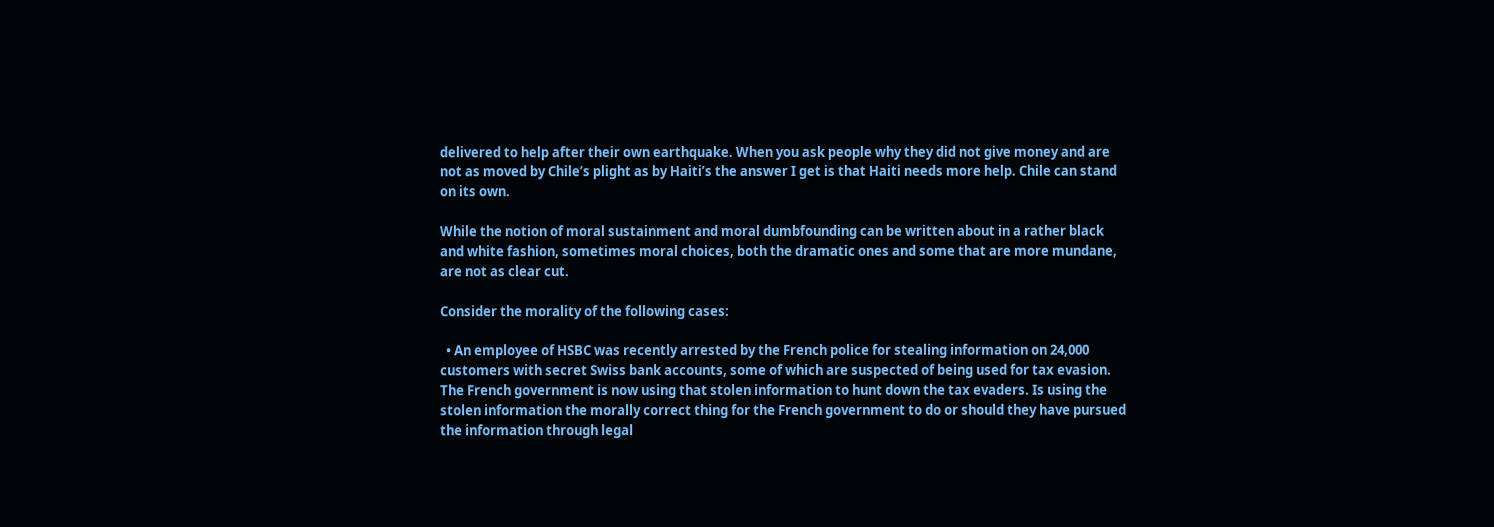delivered to help after their own earthquake. When you ask people why they did not give money and are not as moved by Chile’s plight as by Haiti’s the answer I get is that Haiti needs more help. Chile can stand on its own.

While the notion of moral sustainment and moral dumbfounding can be written about in a rather black and white fashion, sometimes moral choices, both the dramatic ones and some that are more mundane, are not as clear cut.

Consider the morality of the following cases:

  • An employee of HSBC was recently arrested by the French police for stealing information on 24,000 customers with secret Swiss bank accounts, some of which are suspected of being used for tax evasion. The French government is now using that stolen information to hunt down the tax evaders. Is using the stolen information the morally correct thing for the French government to do or should they have pursued the information through legal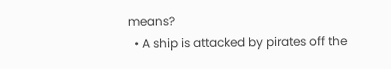means?
  • A ship is attacked by pirates off the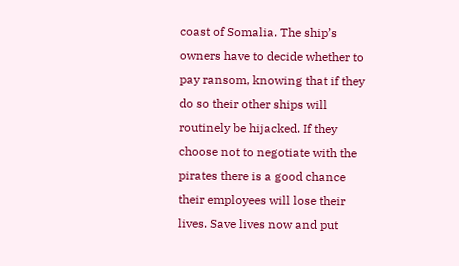coast of Somalia. The ship’s owners have to decide whether to pay ransom, knowing that if they do so their other ships will routinely be hijacked. If they choose not to negotiate with the pirates there is a good chance their employees will lose their lives. Save lives now and put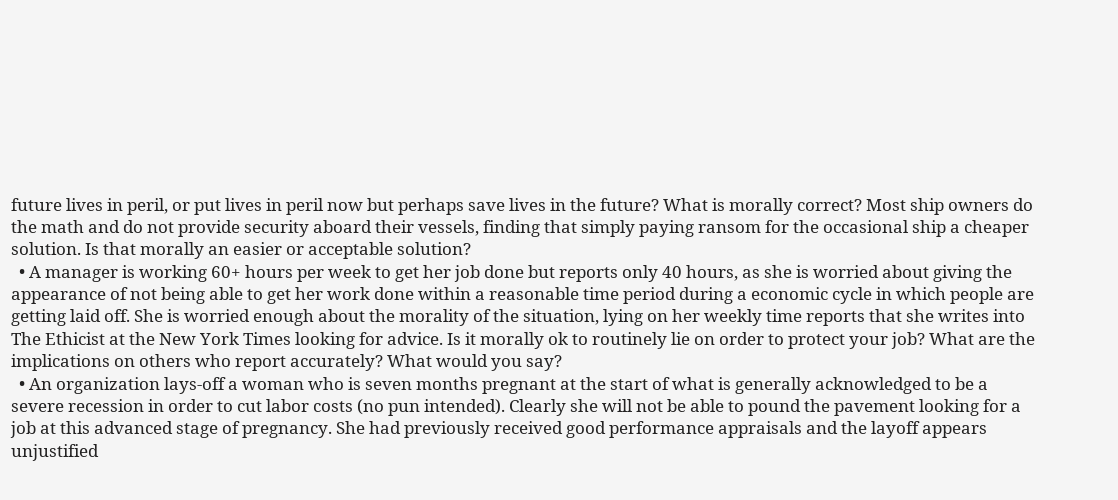future lives in peril, or put lives in peril now but perhaps save lives in the future? What is morally correct? Most ship owners do the math and do not provide security aboard their vessels, finding that simply paying ransom for the occasional ship a cheaper solution. Is that morally an easier or acceptable solution?
  • A manager is working 60+ hours per week to get her job done but reports only 40 hours, as she is worried about giving the appearance of not being able to get her work done within a reasonable time period during a economic cycle in which people are getting laid off. She is worried enough about the morality of the situation, lying on her weekly time reports that she writes into The Ethicist at the New York Times looking for advice. Is it morally ok to routinely lie on order to protect your job? What are the implications on others who report accurately? What would you say?
  • An organization lays-off a woman who is seven months pregnant at the start of what is generally acknowledged to be a severe recession in order to cut labor costs (no pun intended). Clearly she will not be able to pound the pavement looking for a job at this advanced stage of pregnancy. She had previously received good performance appraisals and the layoff appears unjustified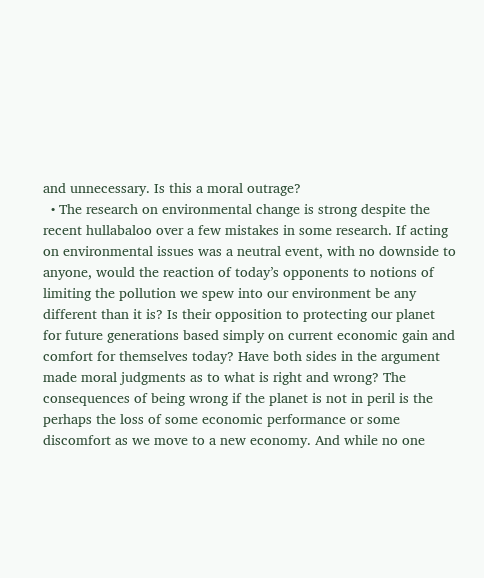and unnecessary. Is this a moral outrage?
  • The research on environmental change is strong despite the recent hullabaloo over a few mistakes in some research. If acting on environmental issues was a neutral event, with no downside to anyone, would the reaction of today’s opponents to notions of limiting the pollution we spew into our environment be any different than it is? Is their opposition to protecting our planet for future generations based simply on current economic gain and comfort for themselves today? Have both sides in the argument made moral judgments as to what is right and wrong? The consequences of being wrong if the planet is not in peril is the perhaps the loss of some economic performance or some discomfort as we move to a new economy. And while no one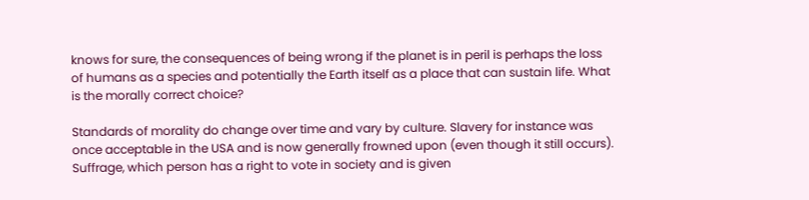knows for sure, the consequences of being wrong if the planet is in peril is perhaps the loss of humans as a species and potentially the Earth itself as a place that can sustain life. What is the morally correct choice?

Standards of morality do change over time and vary by culture. Slavery for instance was once acceptable in the USA and is now generally frowned upon (even though it still occurs). Suffrage, which person has a right to vote in society and is given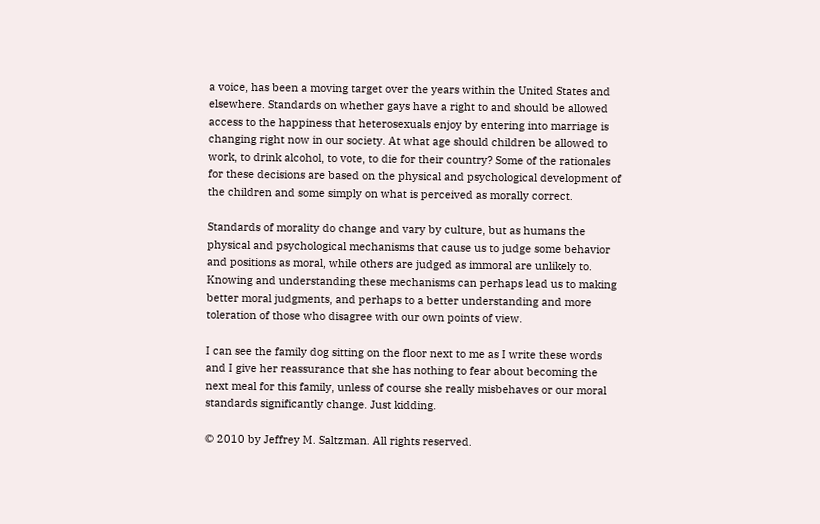a voice, has been a moving target over the years within the United States and elsewhere. Standards on whether gays have a right to and should be allowed access to the happiness that heterosexuals enjoy by entering into marriage is changing right now in our society. At what age should children be allowed to work, to drink alcohol, to vote, to die for their country? Some of the rationales for these decisions are based on the physical and psychological development of the children and some simply on what is perceived as morally correct.

Standards of morality do change and vary by culture, but as humans the physical and psychological mechanisms that cause us to judge some behavior and positions as moral, while others are judged as immoral are unlikely to. Knowing and understanding these mechanisms can perhaps lead us to making better moral judgments, and perhaps to a better understanding and more toleration of those who disagree with our own points of view.

I can see the family dog sitting on the floor next to me as I write these words and I give her reassurance that she has nothing to fear about becoming the next meal for this family, unless of course she really misbehaves or our moral standards significantly change. Just kidding.

© 2010 by Jeffrey M. Saltzman. All rights reserved.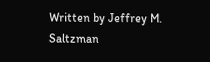Written by Jeffrey M. Saltzman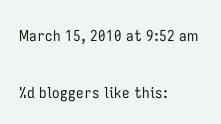March 15, 2010 at 9:52 am

%d bloggers like this: